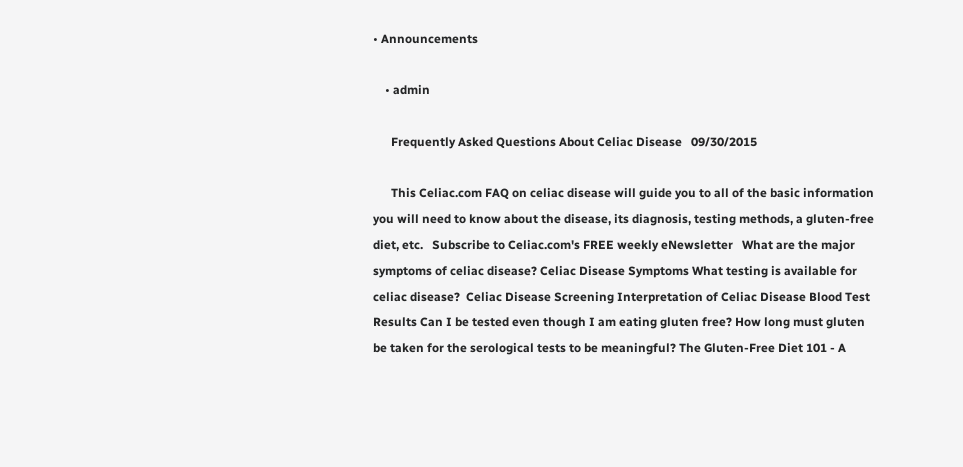• Announcements

    • admin

      Frequently Asked Questions About Celiac Disease   09/30/2015

      This Celiac.com FAQ on celiac disease will guide you to all of the basic information you will need to know about the disease, its diagnosis, testing methods, a gluten-free diet, etc.   Subscribe to Celiac.com's FREE weekly eNewsletter   What are the major symptoms of celiac disease? Celiac Disease Symptoms What testing is available for celiac disease?  Celiac Disease Screening Interpretation of Celiac Disease Blood Test Results Can I be tested even though I am eating gluten free? How long must gluten be taken for the serological tests to be meaningful? The Gluten-Free Diet 101 - A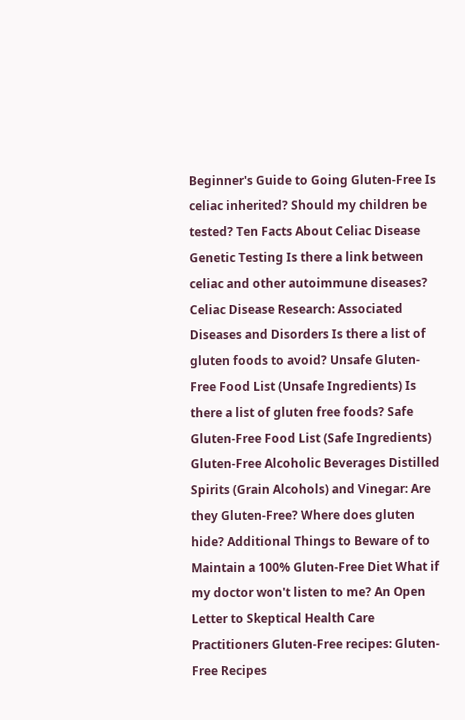Beginner's Guide to Going Gluten-Free Is celiac inherited? Should my children be tested? Ten Facts About Celiac Disease Genetic Testing Is there a link between celiac and other autoimmune diseases? Celiac Disease Research: Associated Diseases and Disorders Is there a list of gluten foods to avoid? Unsafe Gluten-Free Food List (Unsafe Ingredients) Is there a list of gluten free foods? Safe Gluten-Free Food List (Safe Ingredients) Gluten-Free Alcoholic Beverages Distilled Spirits (Grain Alcohols) and Vinegar: Are they Gluten-Free? Where does gluten hide? Additional Things to Beware of to Maintain a 100% Gluten-Free Diet What if my doctor won't listen to me? An Open Letter to Skeptical Health Care Practitioners Gluten-Free recipes: Gluten-Free Recipes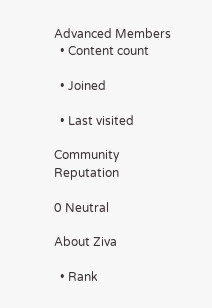Advanced Members
  • Content count

  • Joined

  • Last visited

Community Reputation

0 Neutral

About Ziva

  • Rank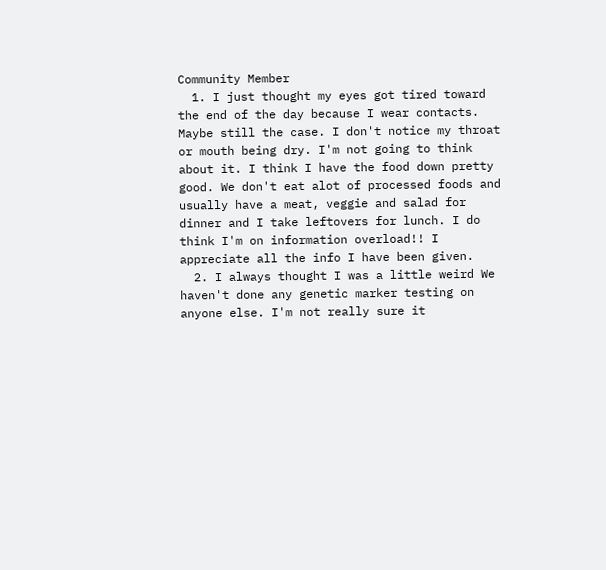Community Member
  1. I just thought my eyes got tired toward the end of the day because I wear contacts. Maybe still the case. I don't notice my throat or mouth being dry. I'm not going to think about it. I think I have the food down pretty good. We don't eat alot of processed foods and usually have a meat, veggie and salad for dinner and I take leftovers for lunch. I do think I'm on information overload!! I appreciate all the info I have been given.
  2. I always thought I was a little weird We haven't done any genetic marker testing on anyone else. I'm not really sure it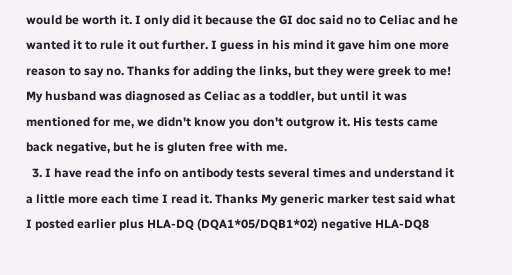would be worth it. I only did it because the GI doc said no to Celiac and he wanted it to rule it out further. I guess in his mind it gave him one more reason to say no. Thanks for adding the links, but they were greek to me! My husband was diagnosed as Celiac as a toddler, but until it was mentioned for me, we didn't know you don't outgrow it. His tests came back negative, but he is gluten free with me.
  3. I have read the info on antibody tests several times and understand it a little more each time I read it. Thanks My generic marker test said what I posted earlier plus HLA-DQ (DQA1*05/DQB1*02) negative HLA-DQ8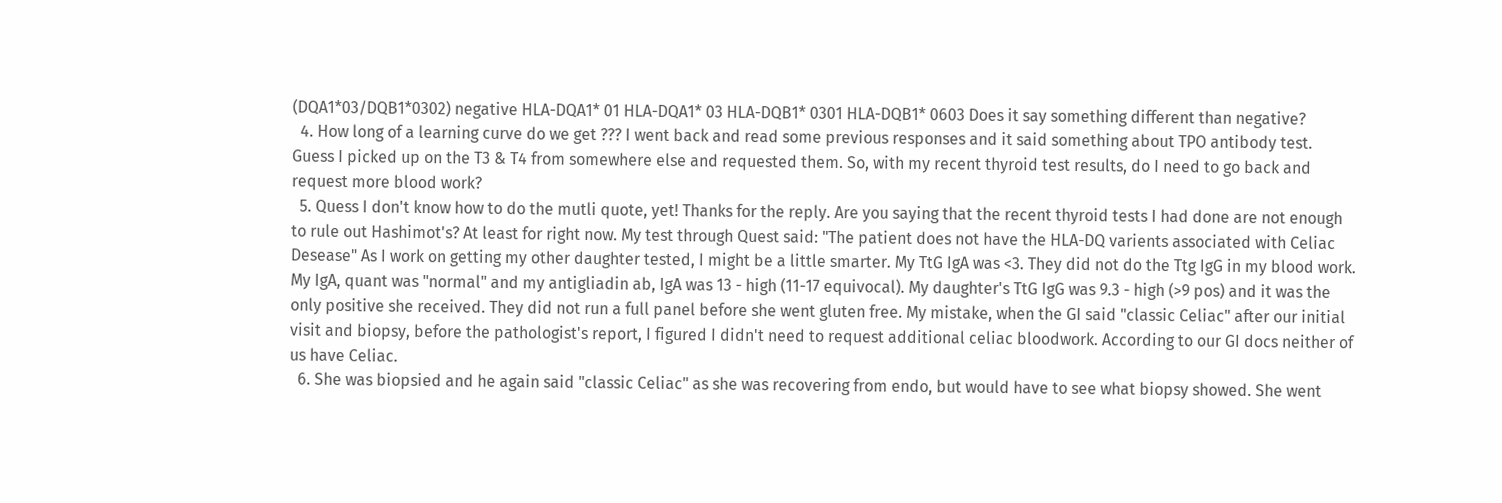(DQA1*03/DQB1*0302) negative HLA-DQA1* 01 HLA-DQA1* 03 HLA-DQB1* 0301 HLA-DQB1* 0603 Does it say something different than negative?
  4. How long of a learning curve do we get ??? I went back and read some previous responses and it said something about TPO antibody test. Guess I picked up on the T3 & T4 from somewhere else and requested them. So, with my recent thyroid test results, do I need to go back and request more blood work?
  5. Quess I don't know how to do the mutli quote, yet! Thanks for the reply. Are you saying that the recent thyroid tests I had done are not enough to rule out Hashimot's? At least for right now. My test through Quest said: "The patient does not have the HLA-DQ varients associated with Celiac Desease" As I work on getting my other daughter tested, I might be a little smarter. My TtG IgA was <3. They did not do the Ttg IgG in my blood work. My IgA, quant was "normal" and my antigliadin ab, IgA was 13 - high (11-17 equivocal). My daughter's TtG IgG was 9.3 - high (>9 pos) and it was the only positive she received. They did not run a full panel before she went gluten free. My mistake, when the GI said "classic Celiac" after our initial visit and biopsy, before the pathologist's report, I figured I didn't need to request additional celiac bloodwork. According to our GI docs neither of us have Celiac.
  6. She was biopsied and he again said "classic Celiac" as she was recovering from endo, but would have to see what biopsy showed. She went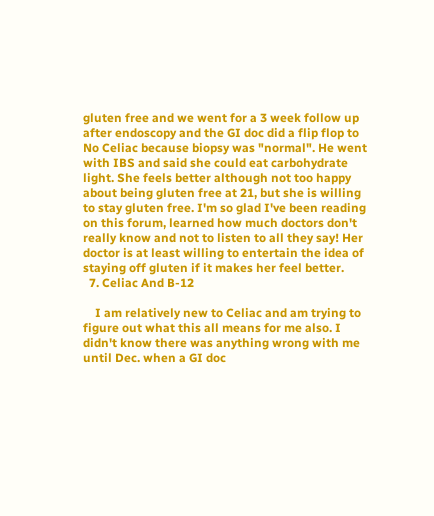gluten free and we went for a 3 week follow up after endoscopy and the GI doc did a flip flop to No Celiac because biopsy was "normal". He went with IBS and said she could eat carbohydrate light. She feels better although not too happy about being gluten free at 21, but she is willing to stay gluten free. I'm so glad I've been reading on this forum, learned how much doctors don't really know and not to listen to all they say! Her doctor is at least willing to entertain the idea of staying off gluten if it makes her feel better.
  7. Celiac And B-12

    I am relatively new to Celiac and am trying to figure out what this all means for me also. I didn't know there was anything wrong with me until Dec. when a GI doc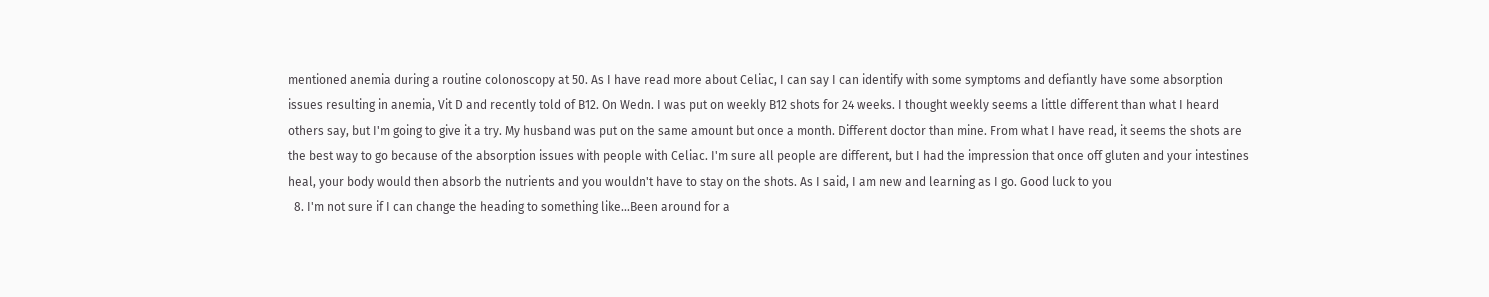mentioned anemia during a routine colonoscopy at 50. As I have read more about Celiac, I can say I can identify with some symptoms and defiantly have some absorption issues resulting in anemia, Vit D and recently told of B12. On Wedn. I was put on weekly B12 shots for 24 weeks. I thought weekly seems a little different than what I heard others say, but I'm going to give it a try. My husband was put on the same amount but once a month. Different doctor than mine. From what I have read, it seems the shots are the best way to go because of the absorption issues with people with Celiac. I'm sure all people are different, but I had the impression that once off gluten and your intestines heal, your body would then absorb the nutrients and you wouldn't have to stay on the shots. As I said, I am new and learning as I go. Good luck to you
  8. I'm not sure if I can change the heading to something like...Been around for a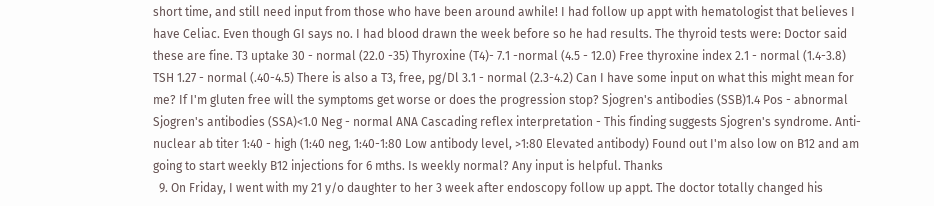short time, and still need input from those who have been around awhile! I had follow up appt with hematologist that believes I have Celiac. Even though GI says no. I had blood drawn the week before so he had results. The thyroid tests were: Doctor said these are fine. T3 uptake 30 - normal (22.0 -35) Thyroxine (T4)- 7.1 -normal (4.5 - 12.0) Free thyroxine index 2.1 - normal (1.4-3.8) TSH 1.27 - normal (.40-4.5) There is also a T3, free, pg/Dl 3.1 - normal (2.3-4.2) Can I have some input on what this might mean for me? If I'm gluten free will the symptoms get worse or does the progression stop? Sjogren's antibodies (SSB)1.4 Pos - abnormal Sjogren's antibodies (SSA)<1.0 Neg - normal ANA Cascading reflex interpretation - This finding suggests Sjogren's syndrome. Anti-nuclear ab titer 1:40 - high (1:40 neg, 1:40-1:80 Low antibody level, >1:80 Elevated antibody) Found out I'm also low on B12 and am going to start weekly B12 injections for 6 mths. Is weekly normal? Any input is helpful. Thanks
  9. On Friday, I went with my 21 y/o daughter to her 3 week after endoscopy follow up appt. The doctor totally changed his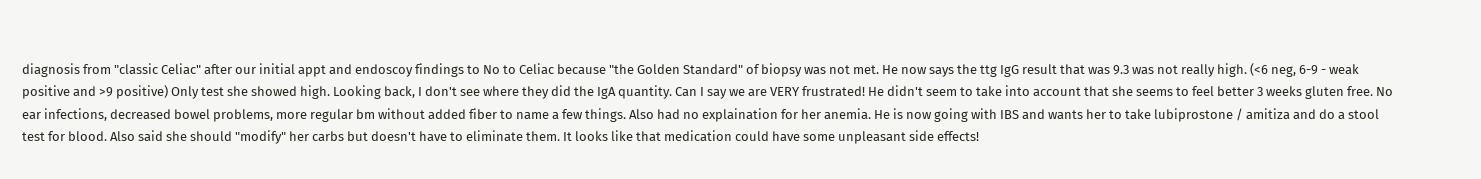diagnosis from "classic Celiac" after our initial appt and endoscoy findings to No to Celiac because "the Golden Standard" of biopsy was not met. He now says the ttg IgG result that was 9.3 was not really high. (<6 neg, 6-9 - weak positive and >9 positive) Only test she showed high. Looking back, I don't see where they did the IgA quantity. Can I say we are VERY frustrated! He didn't seem to take into account that she seems to feel better 3 weeks gluten free. No ear infections, decreased bowel problems, more regular bm without added fiber to name a few things. Also had no explaination for her anemia. He is now going with IBS and wants her to take lubiprostone / amitiza and do a stool test for blood. Also said she should "modify" her carbs but doesn't have to eliminate them. It looks like that medication could have some unpleasant side effects!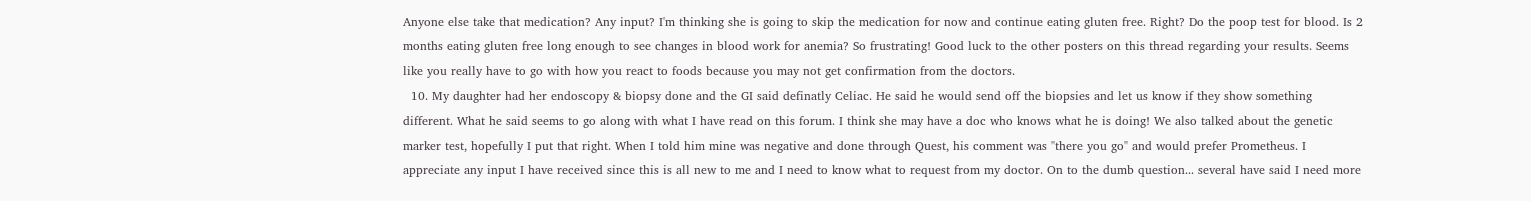Anyone else take that medication? Any input? I'm thinking she is going to skip the medication for now and continue eating gluten free. Right? Do the poop test for blood. Is 2 months eating gluten free long enough to see changes in blood work for anemia? So frustrating! Good luck to the other posters on this thread regarding your results. Seems like you really have to go with how you react to foods because you may not get confirmation from the doctors.
  10. My daughter had her endoscopy & biopsy done and the GI said definatly Celiac. He said he would send off the biopsies and let us know if they show something different. What he said seems to go along with what I have read on this forum. I think she may have a doc who knows what he is doing! We also talked about the genetic marker test, hopefully I put that right. When I told him mine was negative and done through Quest, his comment was "there you go" and would prefer Prometheus. I appreciate any input I have received since this is all new to me and I need to know what to request from my doctor. On to the dumb question... several have said I need more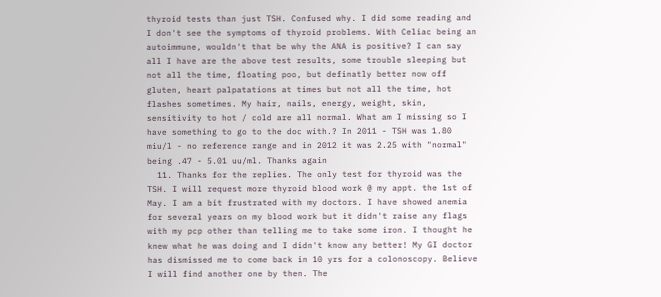thyroid tests than just TSH. Confused why. I did some reading and I don't see the symptoms of thyroid problems. With Celiac being an autoimmune, wouldn't that be why the ANA is positive? I can say all I have are the above test results, some trouble sleeping but not all the time, floating poo, but definatly better now off gluten, heart palpatations at times but not all the time, hot flashes sometimes. My hair, nails, energy, weight, skin, sensitivity to hot / cold are all normal. What am I missing so I have something to go to the doc with.? In 2011 - TSH was 1.80 miu/l - no reference range and in 2012 it was 2.25 with "normal" being .47 - 5.01 uu/ml. Thanks again
  11. Thanks for the replies. The only test for thyroid was the TSH. I will request more thyroid blood work @ my appt. the 1st of May. I am a bit frustrated with my doctors. I have showed anemia for several years on my blood work but it didn't raise any flags with my pcp other than telling me to take some iron. I thought he knew what he was doing and I didn't know any better! My GI doctor has dismissed me to come back in 10 yrs for a colonoscopy. Believe I will find another one by then. The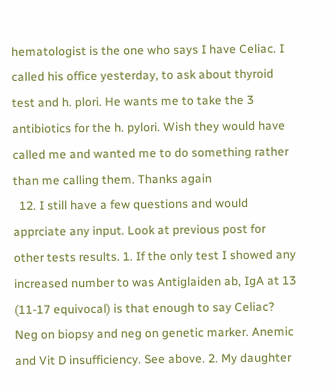hematologist is the one who says I have Celiac. I called his office yesterday, to ask about thyroid test and h. plori. He wants me to take the 3 antibiotics for the h. pylori. Wish they would have called me and wanted me to do something rather than me calling them. Thanks again
  12. I still have a few questions and would apprciate any input. Look at previous post for other tests results. 1. If the only test I showed any increased number to was Antiglaiden ab, IgA at 13 (11-17 equivocal) is that enough to say Celiac? Neg on biopsy and neg on genetic marker. Anemic and Vit D insufficiency. See above. 2. My daughter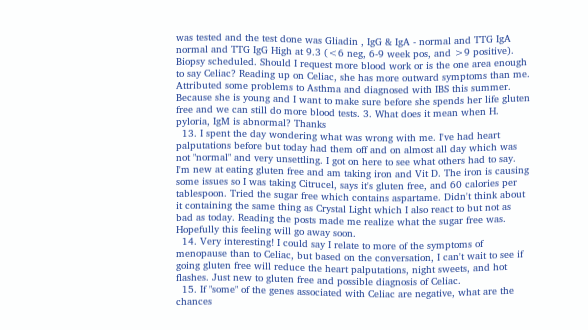was tested and the test done was Gliadin , IgG & IgA - normal and TTG IgA normal and TTG IgG High at 9.3 (<6 neg, 6-9 week pos, and >9 positive). Biopsy scheduled. Should I request more blood work or is the one area enough to say Celiac? Reading up on Celiac, she has more outward symptoms than me. Attributed some problems to Asthma and diagnosed with IBS this summer. Because she is young and I want to make sure before she spends her life gluten free and we can still do more blood tests. 3. What does it mean when H. pyloria, IgM is abnormal? Thanks
  13. I spent the day wondering what was wrong with me. I've had heart palputations before but today had them off and on almost all day which was not "normal" and very unsettling. I got on here to see what others had to say. I'm new at eating gluten free and am taking iron and Vit D. The iron is causing some issues so I was taking Citrucel, says it's gluten free, and 60 calories per tablespoon. Tried the sugar free which contains aspartame. Didn't think about it containing the same thing as Crystal Light which I also react to but not as bad as today. Reading the posts made me realize what the sugar free was. Hopefully this feeling will go away soon.
  14. Very interesting! I could say I relate to more of the symptoms of menopause than to Celiac, but based on the conversation, I can't wait to see if going gluten free will reduce the heart palputations, night sweets, and hot flashes. Just new to gluten free and possible diagnosis of Celiac.
  15. If "some" of the genes associated with Celiac are negative, what are the chances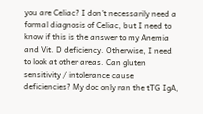you are Celiac? I don't necessarily need a formal diagnosis of Celiac, but I need to know if this is the answer to my Anemia and Vit. D deficiency. Otherwise, I need to look at other areas. Can gluten sensitivity / intolerance cause deficiencies? My doc only ran the tTG IgA,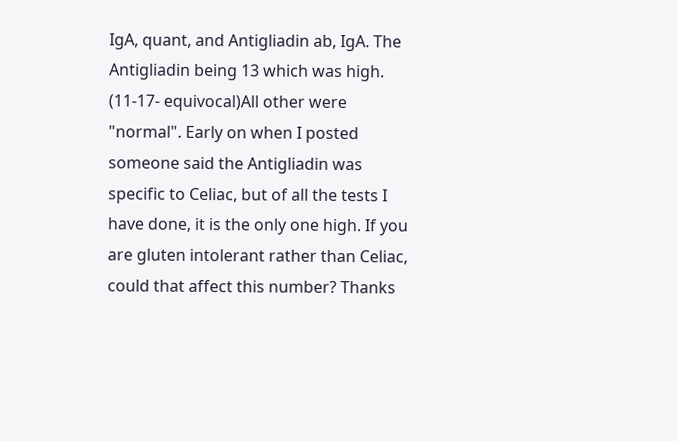IgA, quant, and Antigliadin ab, IgA. The Antigliadin being 13 which was high. (11-17- equivocal)All other were "normal". Early on when I posted someone said the Antigliadin was specific to Celiac, but of all the tests I have done, it is the only one high. If you are gluten intolerant rather than Celiac, could that affect this number? Thanks